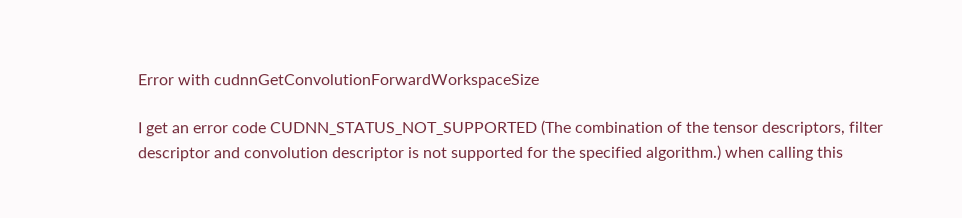Error with cudnnGetConvolutionForwardWorkspaceSize

I get an error code CUDNN_STATUS_NOT_SUPPORTED (The combination of the tensor descriptors, filter descriptor and convolution descriptor is not supported for the specified algorithm.) when calling this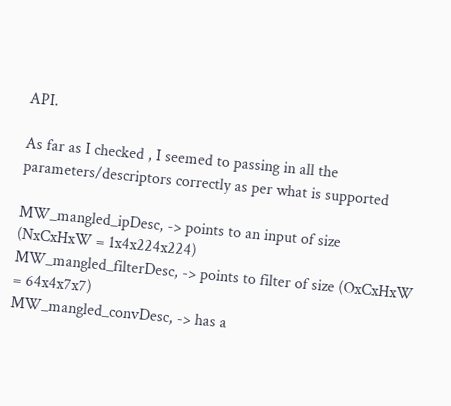API.

As far as I checked , I seemed to passing in all the parameters/descriptors correctly as per what is supported

MW_mangled_ipDesc, -> points to an input of size (NxCxHxW = 1x4x224x224)
MW_mangled_filterDesc, -> points to filter of size (OxCxHxW = 64x4x7x7)
MW_mangled_convDesc, -> has a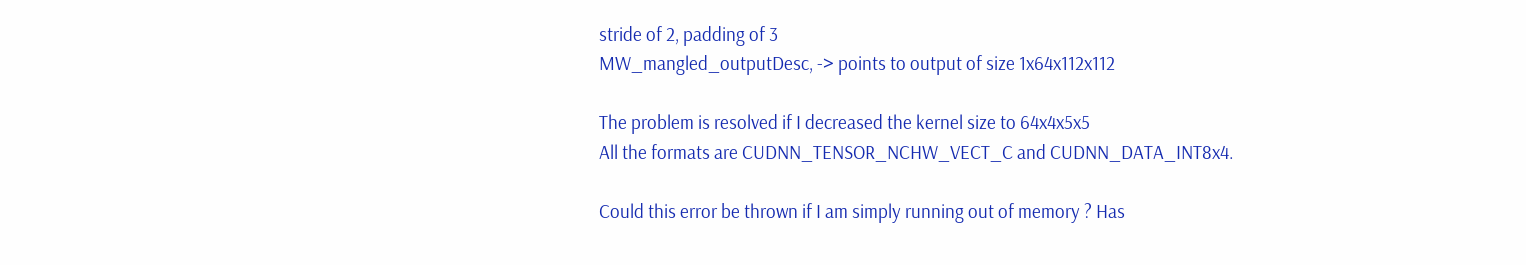stride of 2, padding of 3
MW_mangled_outputDesc, -> points to output of size 1x64x112x112

The problem is resolved if I decreased the kernel size to 64x4x5x5
All the formats are CUDNN_TENSOR_NCHW_VECT_C and CUDNN_DATA_INT8x4.

Could this error be thrown if I am simply running out of memory ? Has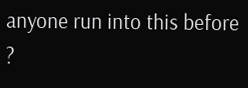anyone run into this before ?